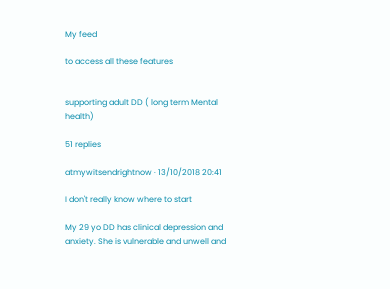My feed

to access all these features


supporting adult DD ( long term Mental health)

51 replies

atmywitsendrightnow · 13/10/2018 20:41

I don't really know where to start

My 29 yo DD has clinical depression and anxiety. She is vulnerable and unwell and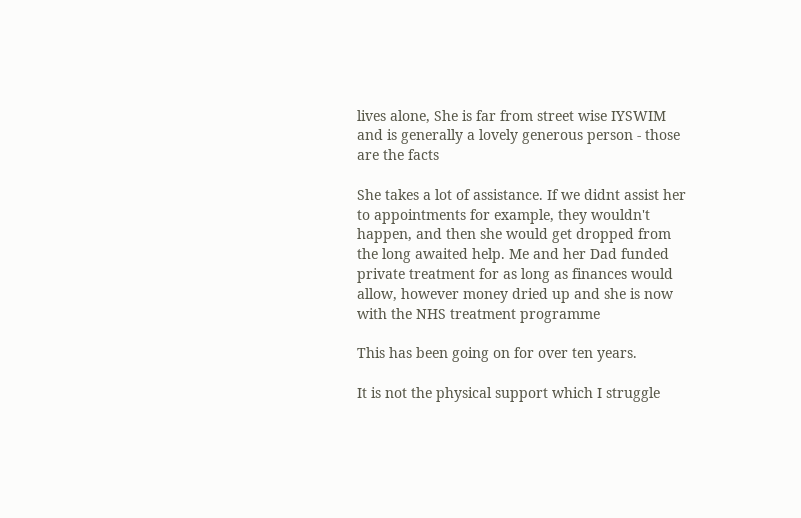lives alone, She is far from street wise IYSWIM and is generally a lovely generous person - those are the facts

She takes a lot of assistance. If we didnt assist her to appointments for example, they wouldn't happen, and then she would get dropped from the long awaited help. Me and her Dad funded private treatment for as long as finances would allow, however money dried up and she is now with the NHS treatment programme

This has been going on for over ten years.

It is not the physical support which I struggle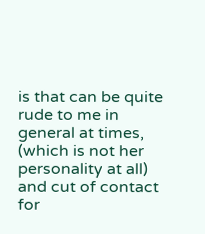is that can be quite rude to me in general at times, (which is not her personality at all) and cut of contact for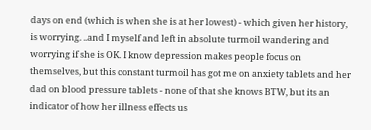days on end (which is when she is at her lowest) - which given her history, is worrying. ..and I myself and left in absolute turmoil wandering and worrying if she is OK. I know depression makes people focus on themselves, but this constant turmoil has got me on anxiety tablets and her dad on blood pressure tablets - none of that she knows BTW, but its an indicator of how her illness effects us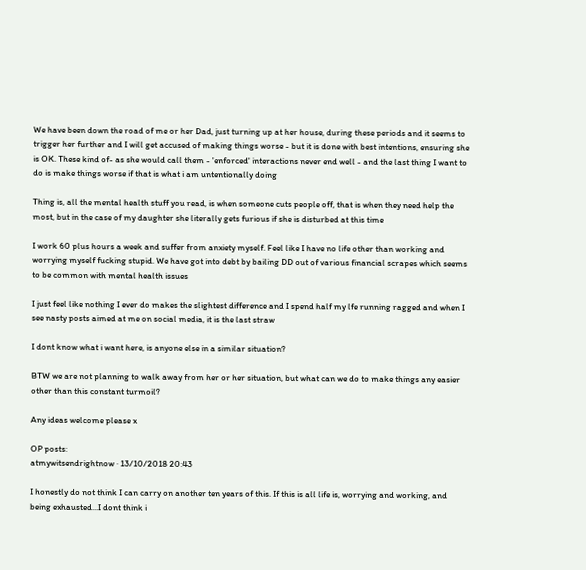We have been down the road of me or her Dad, just turning up at her house, during these periods and it seems to trigger her further and I will get accused of making things worse - but it is done with best intentions, ensuring she is OK. These kind of- as she would call them - 'enforced' interactions never end well - and the last thing I want to do is make things worse if that is what i am untentionally doing

Thing is, all the mental health stuff you read, is when someone cuts people off, that is when they need help the most, but in the case of my daughter she literally gets furious if she is disturbed at this time

I work 60 plus hours a week and suffer from anxiety myself. Feel like I have no life other than working and worrying myself fucking stupid. We have got into debt by bailing DD out of various financial scrapes which seems to be common with mental health issues

I just feel like nothing I ever do makes the slightest difference and I spend half my lfe running ragged and when I see nasty posts aimed at me on social media, it is the last straw

I dont know what i want here, is anyone else in a similar situation?

BTW we are not planning to walk away from her or her situation, but what can we do to make things any easier other than this constant turmoil?

Any ideas welcome please x

OP posts:
atmywitsendrightnow · 13/10/2018 20:43

I honestly do not think I can carry on another ten years of this. If this is all life is, worrying and working, and being exhausted...I dont think i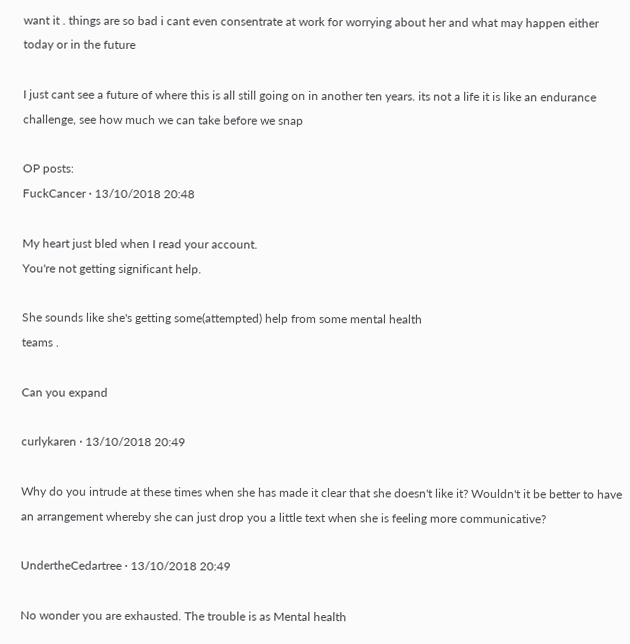want it . things are so bad i cant even consentrate at work for worrying about her and what may happen either today or in the future

I just cant see a future of where this is all still going on in another ten years. its not a life it is like an endurance challenge, see how much we can take before we snap

OP posts:
FuckCancer · 13/10/2018 20:48

My heart just bled when I read your account.
You're not getting significant help.

She sounds like she's getting some(attempted) help from some mental health
teams .

Can you expand

curlykaren · 13/10/2018 20:49

Why do you intrude at these times when she has made it clear that she doesn't like it? Wouldn't it be better to have an arrangement whereby she can just drop you a little text when she is feeling more communicative?

UndertheCedartree · 13/10/2018 20:49

No wonder you are exhausted. The trouble is as Mental health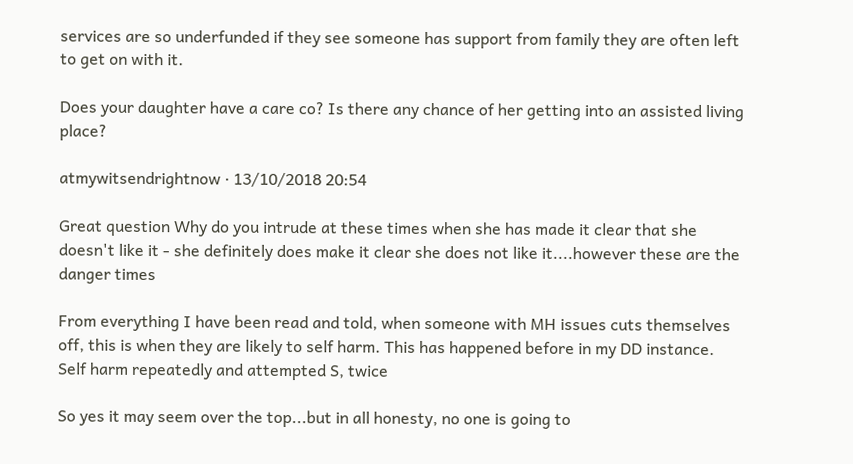services are so underfunded if they see someone has support from family they are often left to get on with it.

Does your daughter have a care co? Is there any chance of her getting into an assisted living place?

atmywitsendrightnow · 13/10/2018 20:54

Great question Why do you intrude at these times when she has made it clear that she doesn't like it - she definitely does make it clear she does not like it....however these are the danger times

From everything I have been read and told, when someone with MH issues cuts themselves off, this is when they are likely to self harm. This has happened before in my DD instance. Self harm repeatedly and attempted S, twice

So yes it may seem over the top...but in all honesty, no one is going to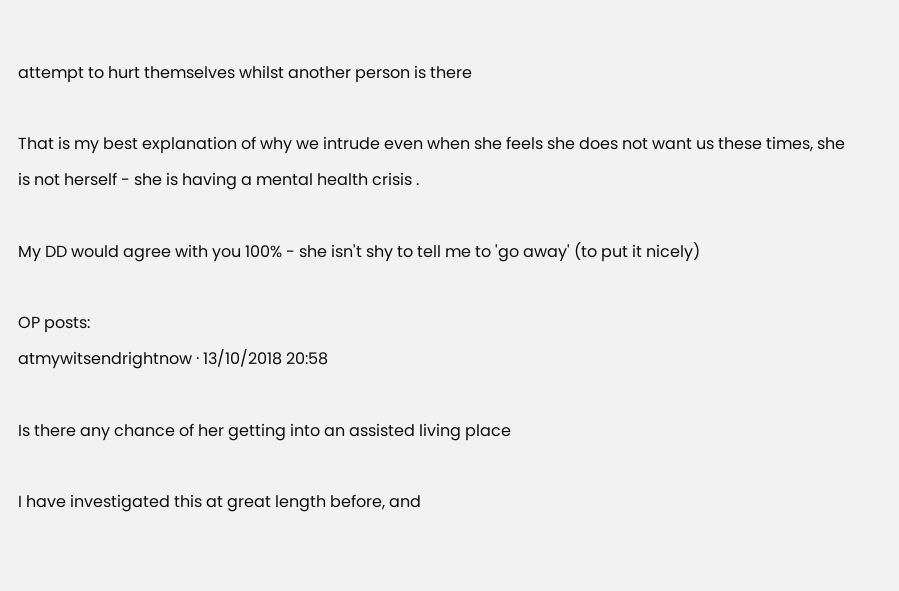attempt to hurt themselves whilst another person is there

That is my best explanation of why we intrude even when she feels she does not want us these times, she is not herself - she is having a mental health crisis .

My DD would agree with you 100% - she isn't shy to tell me to 'go away' (to put it nicely)

OP posts:
atmywitsendrightnow · 13/10/2018 20:58

Is there any chance of her getting into an assisted living place

I have investigated this at great length before, and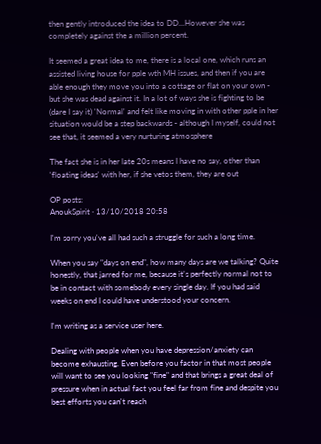then gently introduced the idea to DD...However she was completely against the a million percent.

It seemed a great idea to me, there is a local one, which runs an assisted living house for pple wth MH issues, and then if you are able enough they move you into a cottage or flat on your own - but she was dead against it. In a lot of ways she is fighting to be (dare I say it) 'Normal' and felt like moving in with other pple in her situation would be a step backwards - although I myself, could not see that, it seemed a very nurturing atmosphere

The fact she is in her late 20s means I have no say, other than 'floating ideas' with her, if she vetos them, they are out

OP posts:
AnoukSpirit · 13/10/2018 20:58

I'm sorry you've all had such a struggle for such a long time.

When you say "days on end", how many days are we talking? Quite honestly, that jarred for me, because it's perfectly normal not to be in contact with somebody every single day. If you had said weeks on end I could have understood your concern.

I'm writing as a service user here.

Dealing with people when you have depression/anxiety can become exhausting. Even before you factor in that most people will want to see you looking "fine" and that brings a great deal of pressure when in actual fact you feel far from fine and despite you best efforts you can't reach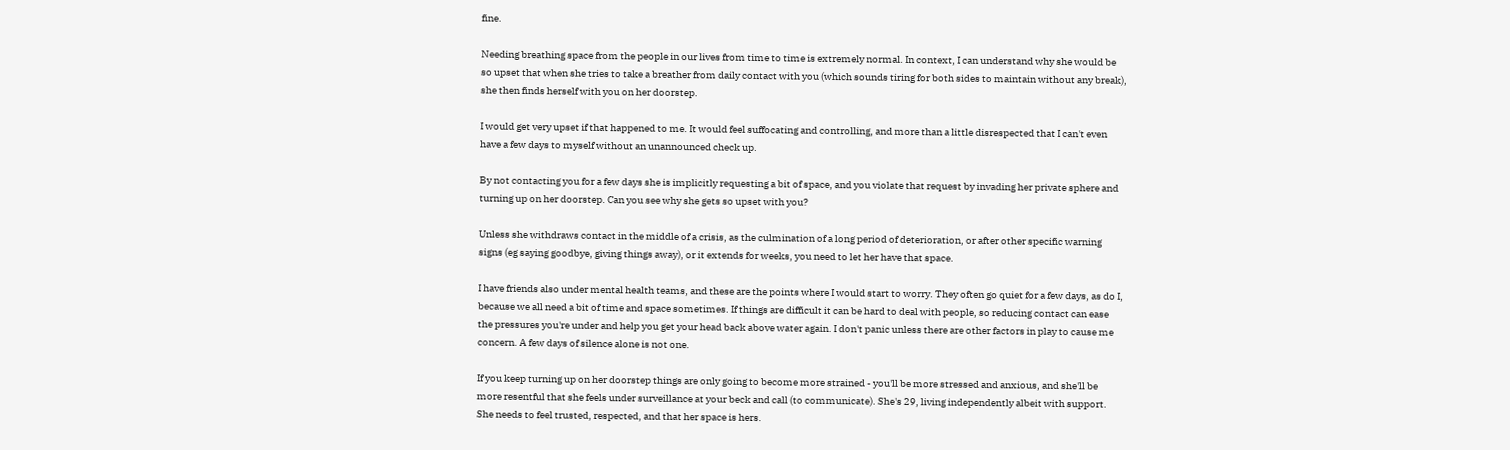fine.

Needing breathing space from the people in our lives from time to time is extremely normal. In context, I can understand why she would be so upset that when she tries to take a breather from daily contact with you (which sounds tiring for both sides to maintain without any break), she then finds herself with you on her doorstep.

I would get very upset if that happened to me. It would feel suffocating and controlling, and more than a little disrespected that I can't even have a few days to myself without an unannounced check up.

By not contacting you for a few days she is implicitly requesting a bit of space, and you violate that request by invading her private sphere and turning up on her doorstep. Can you see why she gets so upset with you?

Unless she withdraws contact in the middle of a crisis, as the culmination of a long period of deterioration, or after other specific warning signs (eg saying goodbye, giving things away), or it extends for weeks, you need to let her have that space.

I have friends also under mental health teams, and these are the points where I would start to worry. They often go quiet for a few days, as do I, because we all need a bit of time and space sometimes. If things are difficult it can be hard to deal with people, so reducing contact can ease the pressures you're under and help you get your head back above water again. I don't panic unless there are other factors in play to cause me concern. A few days of silence alone is not one.

If you keep turning up on her doorstep things are only going to become more strained - you'll be more stressed and anxious, and she'll be more resentful that she feels under surveillance at your beck and call (to communicate). She's 29, living independently albeit with support. She needs to feel trusted, respected, and that her space is hers.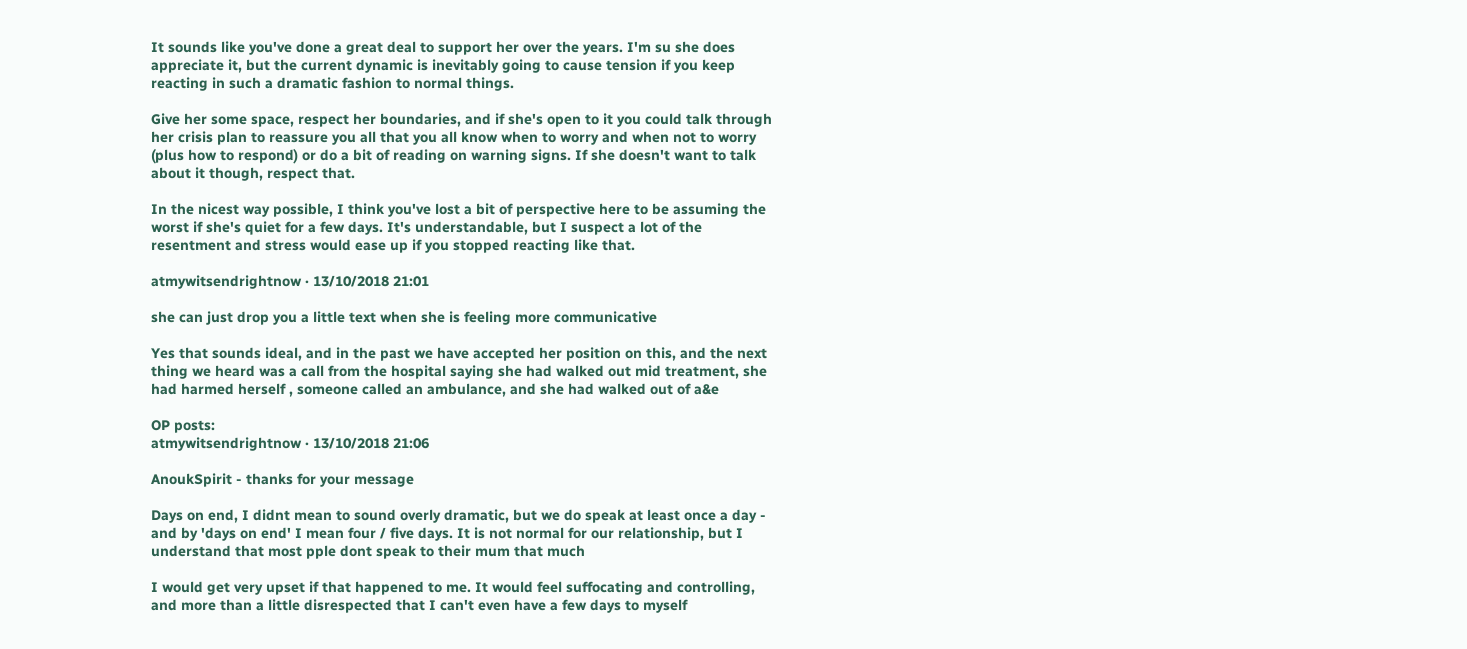It sounds like you've done a great deal to support her over the years. I'm su she does appreciate it, but the current dynamic is inevitably going to cause tension if you keep reacting in such a dramatic fashion to normal things.

Give her some space, respect her boundaries, and if she's open to it you could talk through her crisis plan to reassure you all that you all know when to worry and when not to worry (plus how to respond) or do a bit of reading on warning signs. If she doesn't want to talk about it though, respect that.

In the nicest way possible, I think you've lost a bit of perspective here to be assuming the worst if she's quiet for a few days. It's understandable, but I suspect a lot of the resentment and stress would ease up if you stopped reacting like that.

atmywitsendrightnow · 13/10/2018 21:01

she can just drop you a little text when she is feeling more communicative

Yes that sounds ideal, and in the past we have accepted her position on this, and the next thing we heard was a call from the hospital saying she had walked out mid treatment, she had harmed herself , someone called an ambulance, and she had walked out of a&e

OP posts:
atmywitsendrightnow · 13/10/2018 21:06

AnoukSpirit - thanks for your message

Days on end, I didnt mean to sound overly dramatic, but we do speak at least once a day - and by 'days on end' I mean four / five days. It is not normal for our relationship, but I understand that most pple dont speak to their mum that much

I would get very upset if that happened to me. It would feel suffocating and controlling, and more than a little disrespected that I can't even have a few days to myself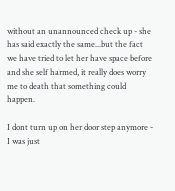without an unannounced check up - she has said exactly the same...but the fact we have tried to let her have space before and she self harmed, it really does worry me to death that something could happen.

I dont turn up on her door step anymore - I was just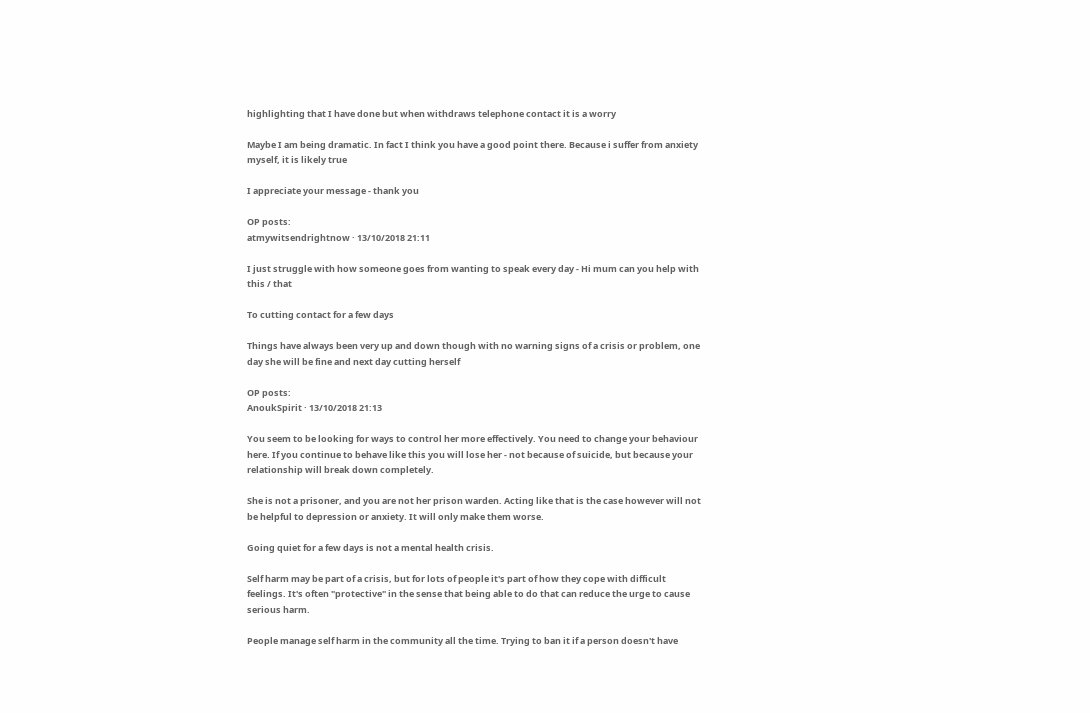highlighting that I have done but when withdraws telephone contact it is a worry

Maybe I am being dramatic. In fact I think you have a good point there. Because i suffer from anxiety myself, it is likely true

I appreciate your message - thank you

OP posts:
atmywitsendrightnow · 13/10/2018 21:11

I just struggle with how someone goes from wanting to speak every day - Hi mum can you help with this / that

To cutting contact for a few days

Things have always been very up and down though with no warning signs of a crisis or problem, one day she will be fine and next day cutting herself

OP posts:
AnoukSpirit · 13/10/2018 21:13

You seem to be looking for ways to control her more effectively. You need to change your behaviour here. If you continue to behave like this you will lose her - not because of suicide, but because your relationship will break down completely.

She is not a prisoner, and you are not her prison warden. Acting like that is the case however will not be helpful to depression or anxiety. It will only make them worse.

Going quiet for a few days is not a mental health crisis.

Self harm may be part of a crisis, but for lots of people it's part of how they cope with difficult feelings. It's often "protective" in the sense that being able to do that can reduce the urge to cause serious harm.

People manage self harm in the community all the time. Trying to ban it if a person doesn't have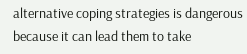alternative coping strategies is dangerous because it can lead them to take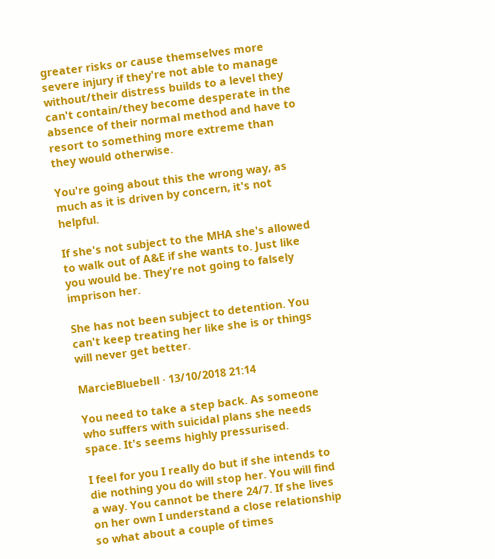greater risks or cause themselves more severe injury if they're not able to manage without/their distress builds to a level they can't contain/they become desperate in the absence of their normal method and have to resort to something more extreme than they would otherwise.

You're going about this the wrong way, as much as it is driven by concern, it's not helpful.

If she's not subject to the MHA she's allowed to walk out of A&E if she wants to. Just like you would be. They're not going to falsely imprison her.

She has not been subject to detention. You can't keep treating her like she is or things will never get better.

MarcieBluebell · 13/10/2018 21:14

You need to take a step back. As someone who suffers with suicidal plans she needs space. It's seems highly pressurised.

I feel for you I really do but if she intends to die nothing you do will stop her. You will find a way. You cannot be there 24/7. If she lives on her own I understand a close relationship so what about a couple of times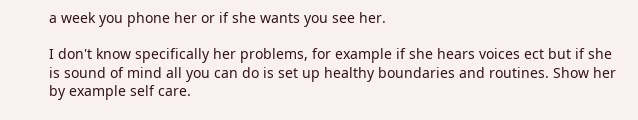a week you phone her or if she wants you see her.

I don't know specifically her problems, for example if she hears voices ect but if she is sound of mind all you can do is set up healthy boundaries and routines. Show her by example self care.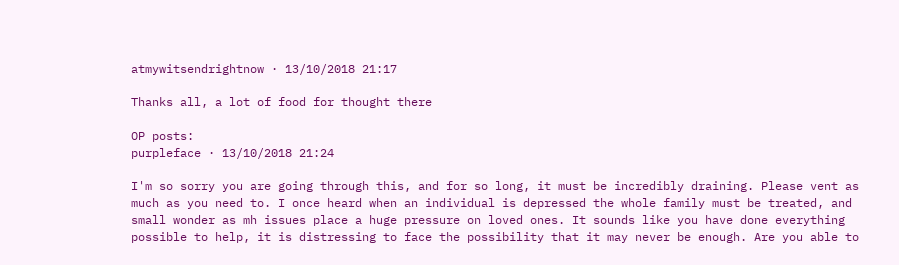atmywitsendrightnow · 13/10/2018 21:17

Thanks all, a lot of food for thought there

OP posts:
purpleface · 13/10/2018 21:24

I'm so sorry you are going through this, and for so long, it must be incredibly draining. Please vent as much as you need to. I once heard when an individual is depressed the whole family must be treated, and small wonder as mh issues place a huge pressure on loved ones. It sounds like you have done everything possible to help, it is distressing to face the possibility that it may never be enough. Are you able to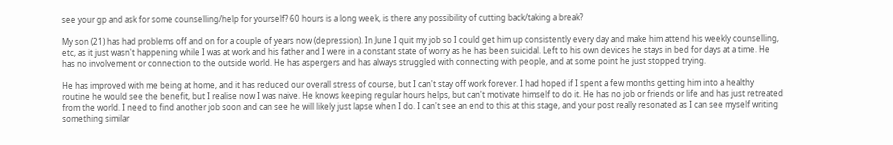see your gp and ask for some counselling/help for yourself? 60 hours is a long week, is there any possibility of cutting back/taking a break?

My son (21) has had problems off and on for a couple of years now (depression). In June I quit my job so I could get him up consistently every day and make him attend his weekly counselling, etc, as it just wasn't happening while I was at work and his father and I were in a constant state of worry as he has been suicidal. Left to his own devices he stays in bed for days at a time. He has no involvement or connection to the outside world. He has aspergers and has always struggled with connecting with people, and at some point he just stopped trying.

He has improved with me being at home, and it has reduced our overall stress of course, but I can't stay off work forever. I had hoped if I spent a few months getting him into a healthy routine he would see the benefit, but I realise now I was naive. He knows keeping regular hours helps, but can't motivate himself to do it. He has no job or friends or life and has just retreated from the world. I need to find another job soon and can see he will likely just lapse when I do. I can't see an end to this at this stage, and your post really resonated as I can see myself writing something similar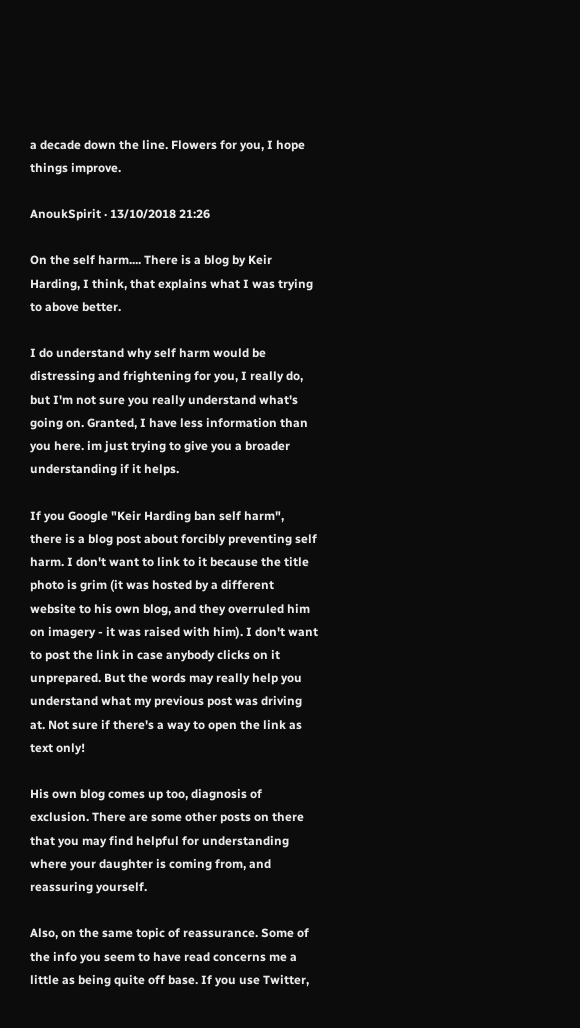a decade down the line. Flowers for you, I hope things improve.

AnoukSpirit · 13/10/2018 21:26

On the self harm.... There is a blog by Keir Harding, I think, that explains what I was trying to above better.

I do understand why self harm would be distressing and frightening for you, I really do, but I'm not sure you really understand what's going on. Granted, I have less information than you here. im just trying to give you a broader understanding if it helps.

If you Google "Keir Harding ban self harm", there is a blog post about forcibly preventing self harm. I don't want to link to it because the title photo is grim (it was hosted by a different website to his own blog, and they overruled him on imagery - it was raised with him). I don't want to post the link in case anybody clicks on it unprepared. But the words may really help you understand what my previous post was driving at. Not sure if there's a way to open the link as text only!

His own blog comes up too, diagnosis of exclusion. There are some other posts on there that you may find helpful for understanding where your daughter is coming from, and reassuring yourself.

Also, on the same topic of reassurance. Some of the info you seem to have read concerns me a little as being quite off base. If you use Twitter,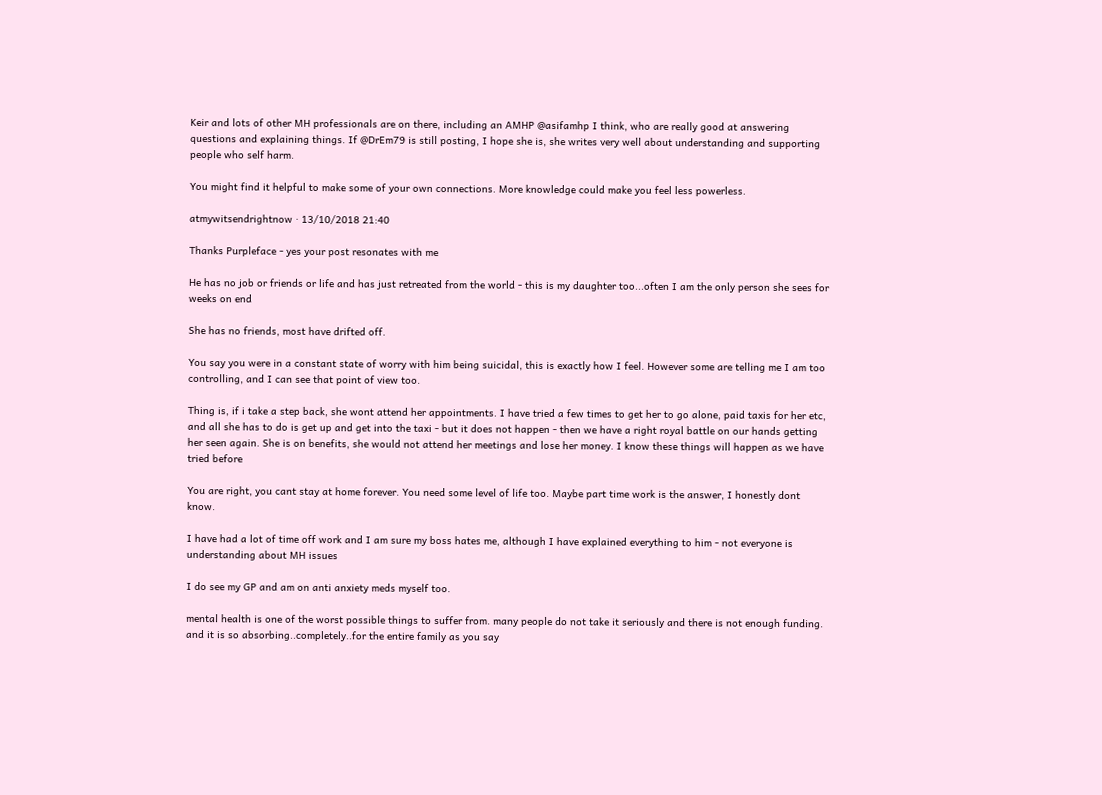Keir and lots of other MH professionals are on there, including an AMHP @asifamhp I think, who are really good at answering questions and explaining things. If @DrEm79 is still posting, I hope she is, she writes very well about understanding and supporting people who self harm.

You might find it helpful to make some of your own connections. More knowledge could make you feel less powerless.

atmywitsendrightnow · 13/10/2018 21:40

Thanks Purpleface - yes your post resonates with me

He has no job or friends or life and has just retreated from the world - this is my daughter too...often I am the only person she sees for weeks on end

She has no friends, most have drifted off.

You say you were in a constant state of worry with him being suicidal, this is exactly how I feel. However some are telling me I am too controlling, and I can see that point of view too.

Thing is, if i take a step back, she wont attend her appointments. I have tried a few times to get her to go alone, paid taxis for her etc, and all she has to do is get up and get into the taxi - but it does not happen - then we have a right royal battle on our hands getting her seen again. She is on benefits, she would not attend her meetings and lose her money. I know these things will happen as we have tried before

You are right, you cant stay at home forever. You need some level of life too. Maybe part time work is the answer, I honestly dont know.

I have had a lot of time off work and I am sure my boss hates me, although I have explained everything to him - not everyone is understanding about MH issues

I do see my GP and am on anti anxiety meds myself too.

mental health is one of the worst possible things to suffer from. many people do not take it seriously and there is not enough funding. and it is so absorbing..completely..for the entire family as you say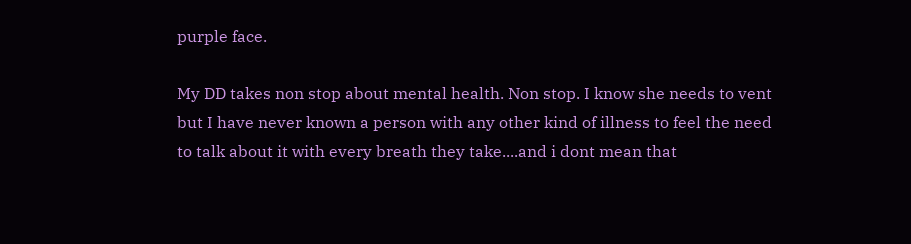purple face.

My DD takes non stop about mental health. Non stop. I know she needs to vent but I have never known a person with any other kind of illness to feel the need to talk about it with every breath they take....and i dont mean that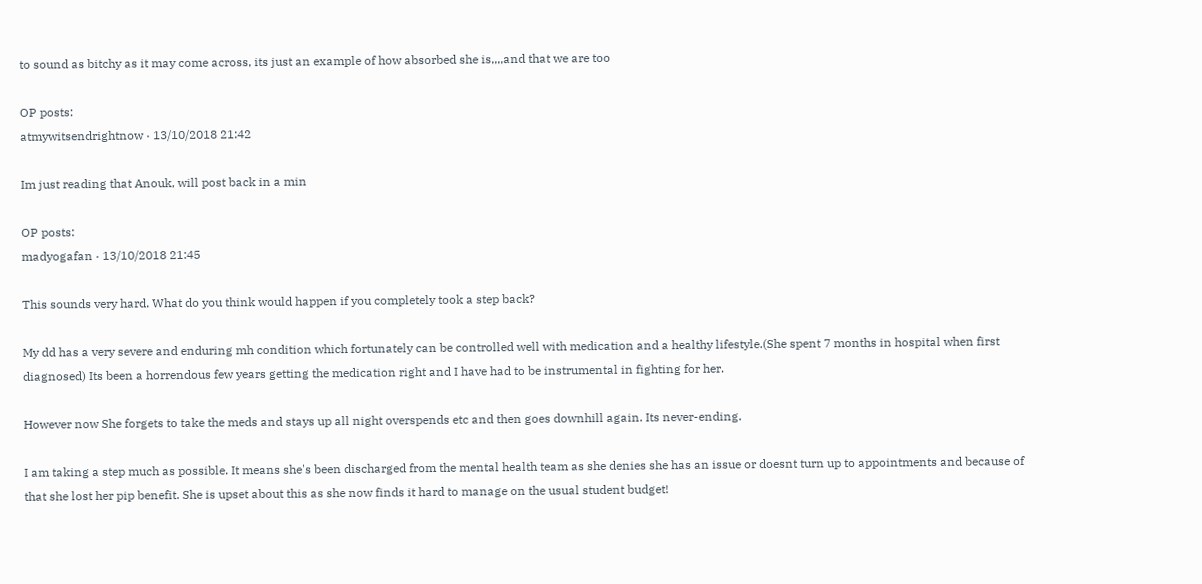to sound as bitchy as it may come across, its just an example of how absorbed she is,,,,and that we are too

OP posts:
atmywitsendrightnow · 13/10/2018 21:42

Im just reading that Anouk, will post back in a min

OP posts:
madyogafan · 13/10/2018 21:45

This sounds very hard. What do you think would happen if you completely took a step back?

My dd has a very severe and enduring mh condition which fortunately can be controlled well with medication and a healthy lifestyle.(She spent 7 months in hospital when first diagnosed) Its been a horrendous few years getting the medication right and I have had to be instrumental in fighting for her.

However now She forgets to take the meds and stays up all night overspends etc and then goes downhill again. Its never-ending.

I am taking a step much as possible. It means she's been discharged from the mental health team as she denies she has an issue or doesnt turn up to appointments and because of that she lost her pip benefit. She is upset about this as she now finds it hard to manage on the usual student budget!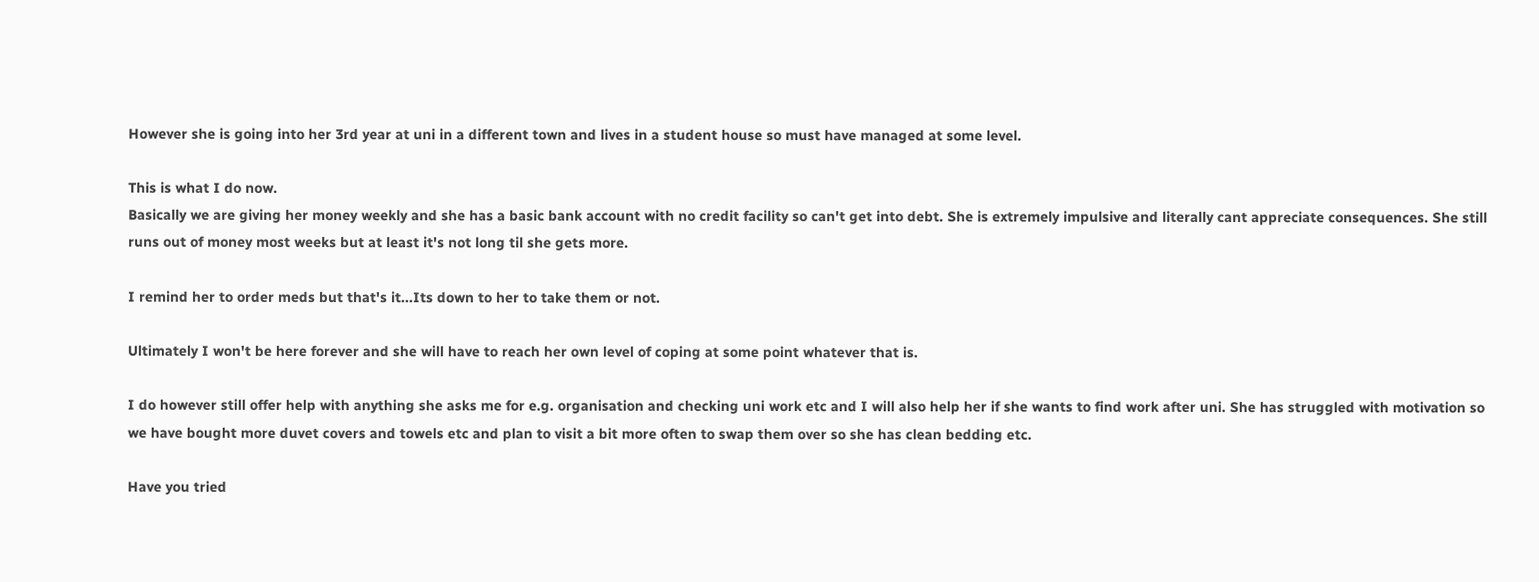However she is going into her 3rd year at uni in a different town and lives in a student house so must have managed at some level.

This is what I do now.
Basically we are giving her money weekly and she has a basic bank account with no credit facility so can't get into debt. She is extremely impulsive and literally cant appreciate consequences. She still runs out of money most weeks but at least it's not long til she gets more.

I remind her to order meds but that's it...Its down to her to take them or not.

Ultimately I won't be here forever and she will have to reach her own level of coping at some point whatever that is.

I do however still offer help with anything she asks me for e.g. organisation and checking uni work etc and I will also help her if she wants to find work after uni. She has struggled with motivation so we have bought more duvet covers and towels etc and plan to visit a bit more often to swap them over so she has clean bedding etc.

Have you tried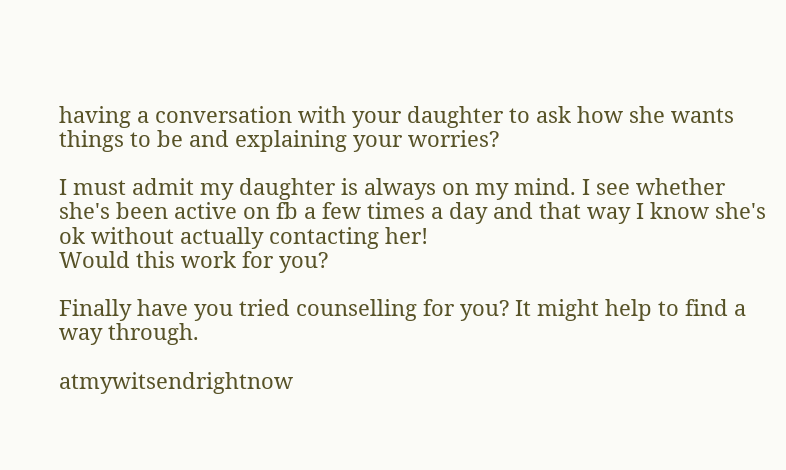having a conversation with your daughter to ask how she wants things to be and explaining your worries?

I must admit my daughter is always on my mind. I see whether she's been active on fb a few times a day and that way I know she's ok without actually contacting her!
Would this work for you?

Finally have you tried counselling for you? It might help to find a way through.

atmywitsendrightnow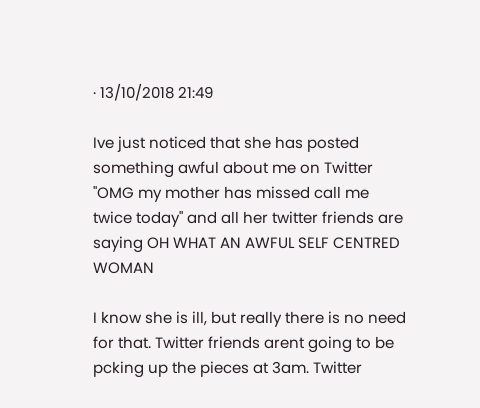· 13/10/2018 21:49

Ive just noticed that she has posted something awful about me on Twitter ''OMG my mother has missed call me twice today'' and all her twitter friends are saying OH WHAT AN AWFUL SELF CENTRED WOMAN

I know she is ill, but really there is no need for that. Twitter friends arent going to be pcking up the pieces at 3am. Twitter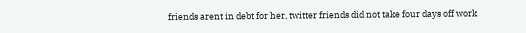friends arent in debt for her, twitter friends did not take four days off work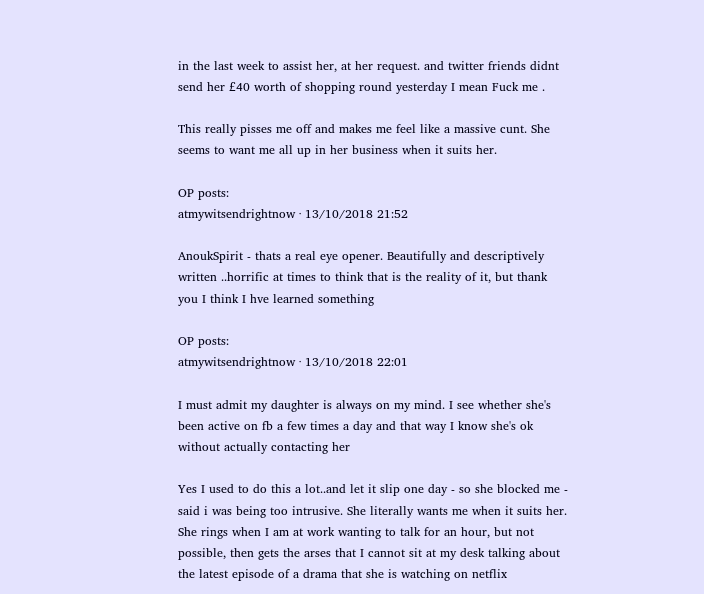in the last week to assist her, at her request. and twitter friends didnt send her £40 worth of shopping round yesterday I mean Fuck me .

This really pisses me off and makes me feel like a massive cunt. She seems to want me all up in her business when it suits her.

OP posts:
atmywitsendrightnow · 13/10/2018 21:52

AnoukSpirit - thats a real eye opener. Beautifully and descriptively written ..horrific at times to think that is the reality of it, but thank you I think I hve learned something

OP posts:
atmywitsendrightnow · 13/10/2018 22:01

I must admit my daughter is always on my mind. I see whether she's been active on fb a few times a day and that way I know she's ok without actually contacting her

Yes I used to do this a lot..and let it slip one day - so she blocked me - said i was being too intrusive. She literally wants me when it suits her. She rings when I am at work wanting to talk for an hour, but not possible, then gets the arses that I cannot sit at my desk talking about the latest episode of a drama that she is watching on netflix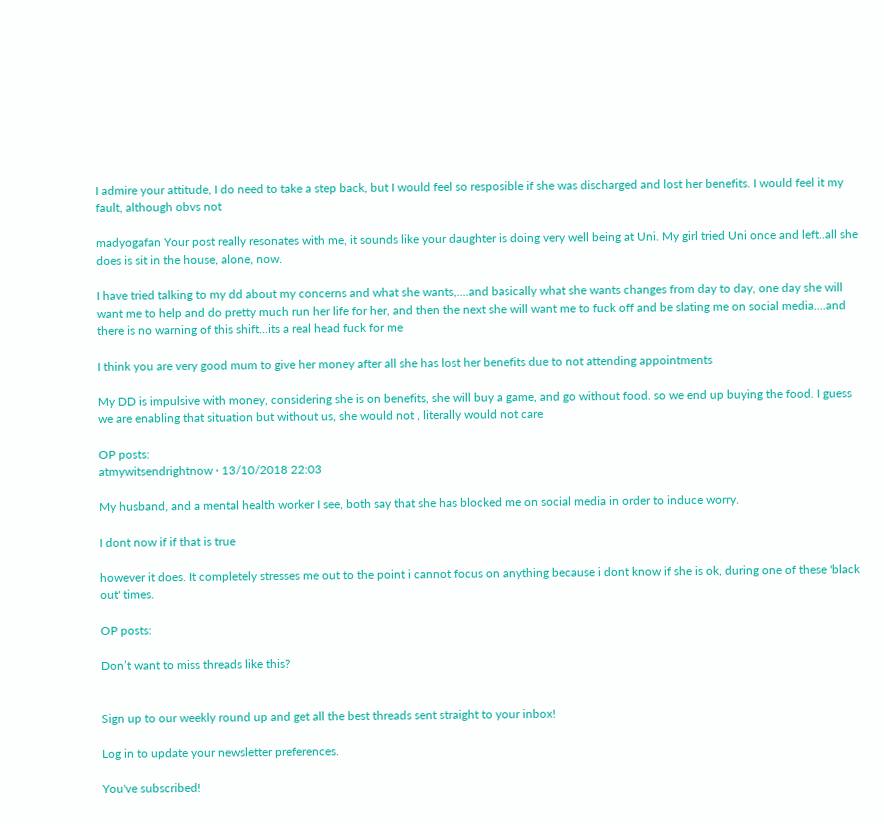I admire your attitude, I do need to take a step back, but I would feel so resposible if she was discharged and lost her benefits. I would feel it my fault, although obvs not

madyogafan Your post really resonates with me, it sounds like your daughter is doing very well being at Uni. My girl tried Uni once and left..all she does is sit in the house, alone, now.

I have tried talking to my dd about my concerns and what she wants,....and basically what she wants changes from day to day, one day she will want me to help and do pretty much run her life for her, and then the next she will want me to fuck off and be slating me on social media....and there is no warning of this shift...its a real head fuck for me

I think you are very good mum to give her money after all she has lost her benefits due to not attending appointments

My DD is impulsive with money, considering she is on benefits, she will buy a game, and go without food. so we end up buying the food. I guess we are enabling that situation but without us, she would not , literally would not care

OP posts:
atmywitsendrightnow · 13/10/2018 22:03

My husband, and a mental health worker I see, both say that she has blocked me on social media in order to induce worry.

I dont now if if that is true

however it does. It completely stresses me out to the point i cannot focus on anything because i dont know if she is ok, during one of these 'black out' times.

OP posts:

Don’t want to miss threads like this?


Sign up to our weekly round up and get all the best threads sent straight to your inbox!

Log in to update your newsletter preferences.

You've subscribed!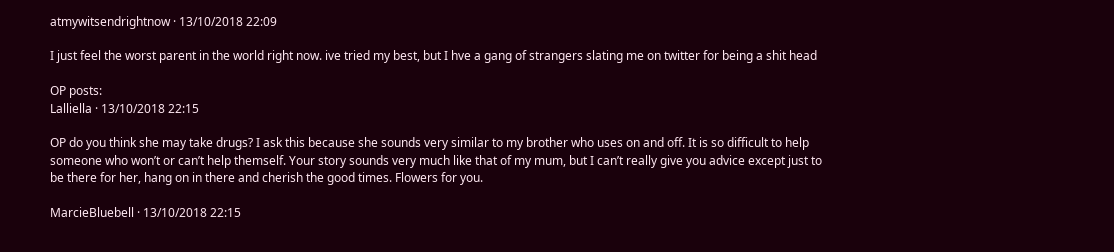atmywitsendrightnow · 13/10/2018 22:09

I just feel the worst parent in the world right now. ive tried my best, but I hve a gang of strangers slating me on twitter for being a shit head

OP posts:
Lalliella · 13/10/2018 22:15

OP do you think she may take drugs? I ask this because she sounds very similar to my brother who uses on and off. It is so difficult to help someone who won’t or can’t help themself. Your story sounds very much like that of my mum, but I can’t really give you advice except just to be there for her, hang on in there and cherish the good times. Flowers for you.

MarcieBluebell · 13/10/2018 22:15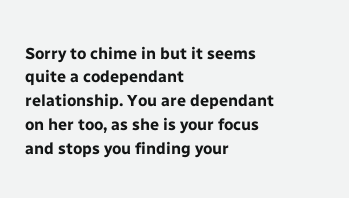Sorry to chime in but it seems quite a codependant relationship. You are dependant on her too, as she is your focus and stops you finding your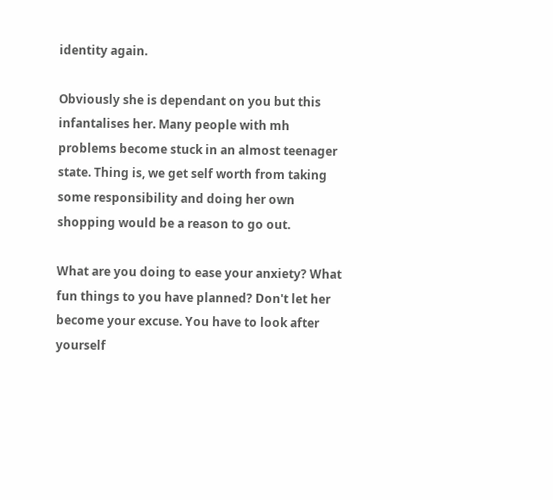identity again.

Obviously she is dependant on you but this infantalises her. Many people with mh problems become stuck in an almost teenager state. Thing is, we get self worth from taking some responsibility and doing her own shopping would be a reason to go out.

What are you doing to ease your anxiety? What fun things to you have planned? Don't let her become your excuse. You have to look after yourself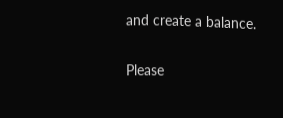and create a balance.

Please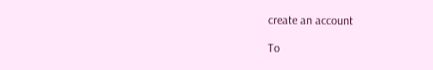create an account

To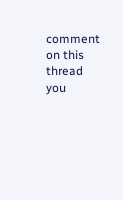comment on this thread you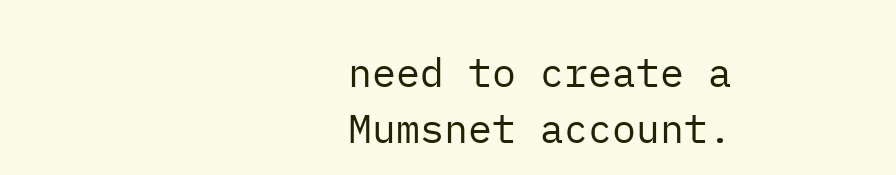need to create a Mumsnet account.